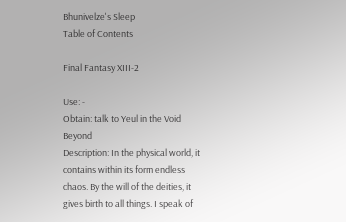Bhunivelze's Sleep
Table of Contents

Final Fantasy XIII-2

Use: -
Obtain: talk to Yeul in the Void Beyond
Description: In the physical world, it contains within its form endless chaos. By the will of the deities, it gives birth to all things. I speak of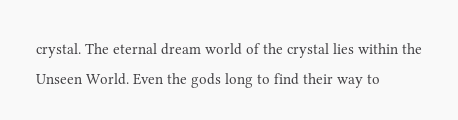crystal. The eternal dream world of the crystal lies within the Unseen World. Even the gods long to find their way to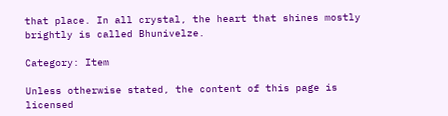that place. In all crystal, the heart that shines mostly brightly is called Bhunivelze.

Category: Item

Unless otherwise stated, the content of this page is licensed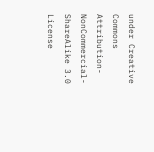under Creative Commons Attribution-NonCommercial-ShareAlike 3.0 License